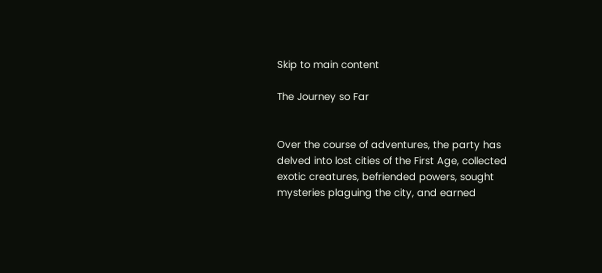Skip to main content

The Journey so Far


Over the course of adventures, the party has delved into lost cities of the First Age, collected exotic creatures, befriended powers, sought mysteries plaguing the city, and earned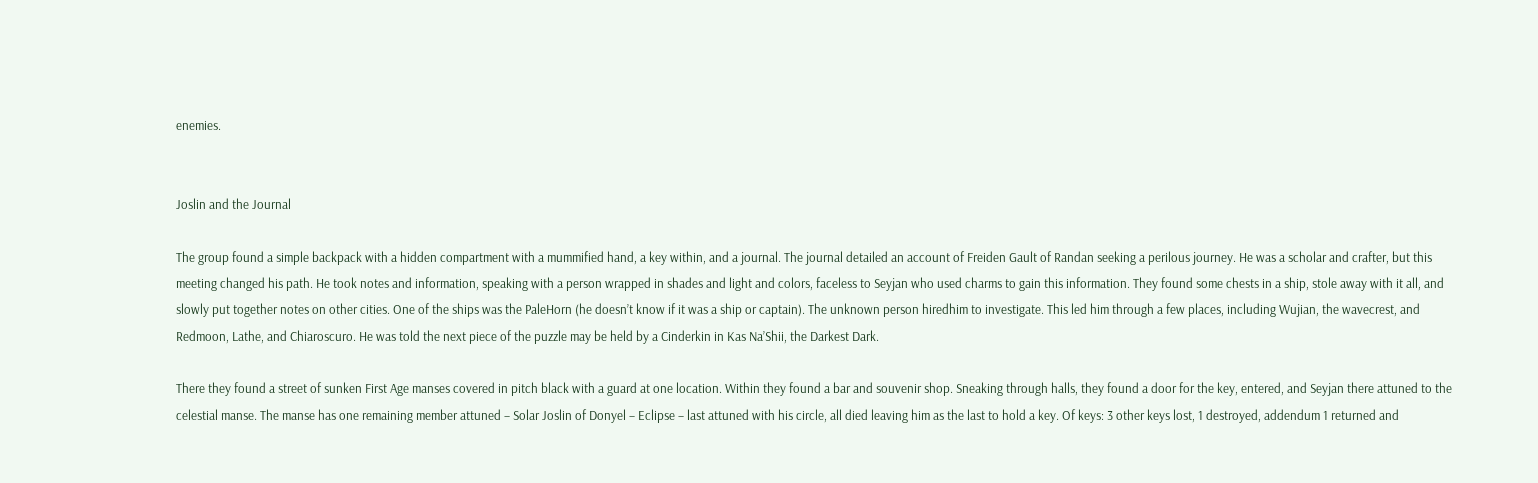enemies.


Joslin and the Journal

The group found a simple backpack with a hidden compartment with a mummified hand, a key within, and a journal. The journal detailed an account of Freiden Gault of Randan seeking a perilous journey. He was a scholar and crafter, but this meeting changed his path. He took notes and information, speaking with a person wrapped in shades and light and colors, faceless to Seyjan who used charms to gain this information. They found some chests in a ship, stole away with it all, and slowly put together notes on other cities. One of the ships was the PaleHorn (he doesn’t know if it was a ship or captain). The unknown person hiredhim to investigate. This led him through a few places, including Wujian, the wavecrest, and Redmoon, Lathe, and Chiaroscuro. He was told the next piece of the puzzle may be held by a Cinderkin in Kas Na’Shii, the Darkest Dark.

There they found a street of sunken First Age manses covered in pitch black with a guard at one location. Within they found a bar and souvenir shop. Sneaking through halls, they found a door for the key, entered, and Seyjan there attuned to the celestial manse. The manse has one remaining member attuned – Solar Joslin of Donyel – Eclipse – last attuned with his circle, all died leaving him as the last to hold a key. Of keys: 3 other keys lost, 1 destroyed, addendum 1 returned and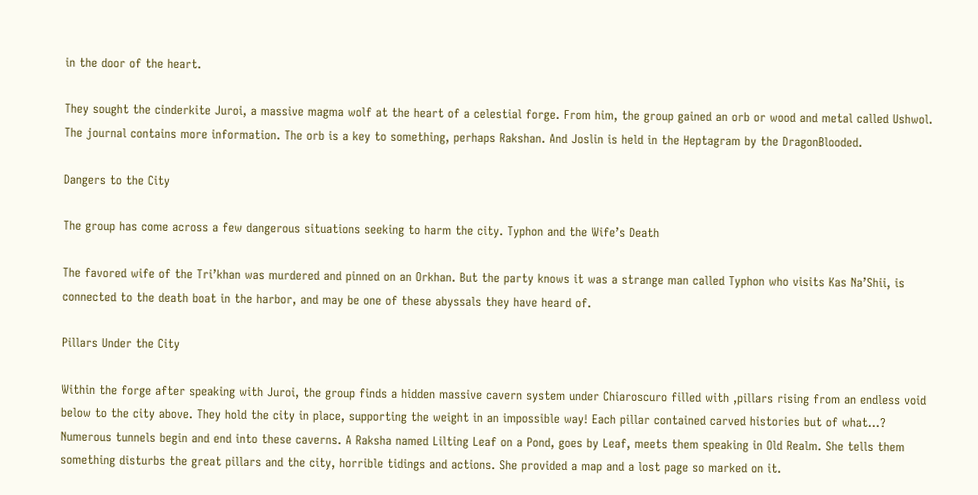in the door of the heart.

They sought the cinderkite Juroi, a massive magma wolf at the heart of a celestial forge. From him, the group gained an orb or wood and metal called Ushwol. The journal contains more information. The orb is a key to something, perhaps Rakshan. And Joslin is held in the Heptagram by the DragonBlooded.

Dangers to the City

The group has come across a few dangerous situations seeking to harm the city. Typhon and the Wife’s Death

The favored wife of the Tri’khan was murdered and pinned on an Orkhan. But the party knows it was a strange man called Typhon who visits Kas Na’Shii, is connected to the death boat in the harbor, and may be one of these abyssals they have heard of.

Pillars Under the City

Within the forge after speaking with Juroi, the group finds a hidden massive cavern system under Chiaroscuro filled with ,pillars rising from an endless void below to the city above. They hold the city in place, supporting the weight in an impossible way! Each pillar contained carved histories but of what…? Numerous tunnels begin and end into these caverns. A Raksha named Lilting Leaf on a Pond, goes by Leaf, meets them speaking in Old Realm. She tells them something disturbs the great pillars and the city, horrible tidings and actions. She provided a map and a lost page so marked on it.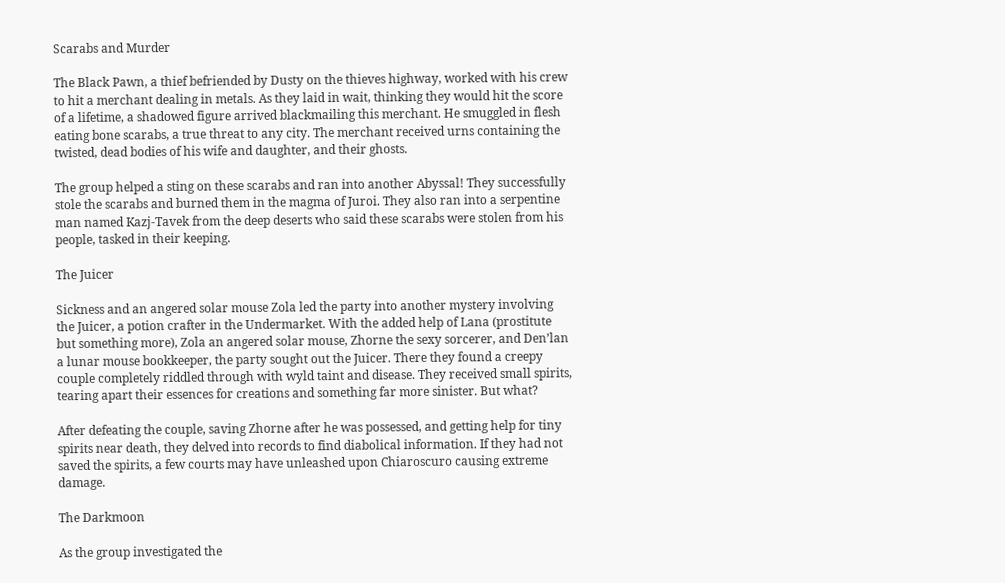Scarabs and Murder

The Black Pawn, a thief befriended by Dusty on the thieves highway, worked with his crew to hit a merchant dealing in metals. As they laid in wait, thinking they would hit the score of a lifetime, a shadowed figure arrived blackmailing this merchant. He smuggled in flesh eating bone scarabs, a true threat to any city. The merchant received urns containing the twisted, dead bodies of his wife and daughter, and their ghosts.

The group helped a sting on these scarabs and ran into another Abyssal! They successfully stole the scarabs and burned them in the magma of Juroi. They also ran into a serpentine man named Kazj-Tavek from the deep deserts who said these scarabs were stolen from his people, tasked in their keeping.

The Juicer

Sickness and an angered solar mouse Zola led the party into another mystery involving the Juicer, a potion crafter in the Undermarket. With the added help of Lana (prostitute but something more), Zola an angered solar mouse, Zhorne the sexy sorcerer, and Den’lan a lunar mouse bookkeeper, the party sought out the Juicer. There they found a creepy couple completely riddled through with wyld taint and disease. They received small spirits, tearing apart their essences for creations and something far more sinister. But what?

After defeating the couple, saving Zhorne after he was possessed, and getting help for tiny spirits near death, they delved into records to find diabolical information. If they had not saved the spirits, a few courts may have unleashed upon Chiaroscuro causing extreme damage.

The Darkmoon

As the group investigated the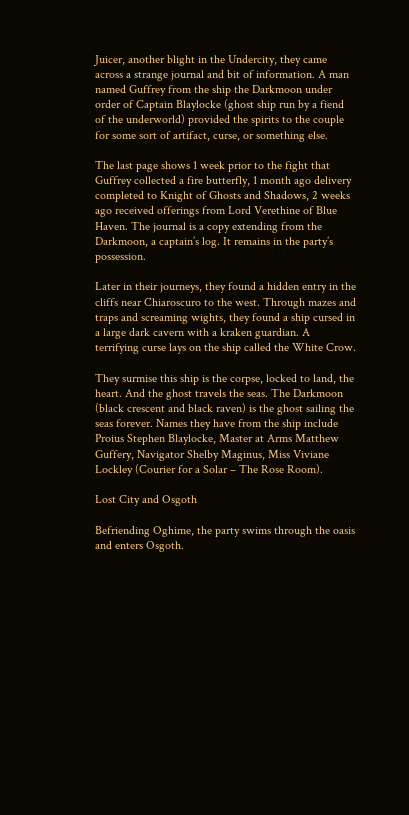Juicer, another blight in the Undercity, they came across a strange journal and bit of information. A man named Guffrey from the ship the Darkmoon under order of Captain Blaylocke (ghost ship run by a fiend of the underworld) provided the spirits to the couple for some sort of artifact, curse, or something else.

The last page shows 1 week prior to the fight that Guffrey collected a fire butterfly, 1 month ago delivery completed to Knight of Ghosts and Shadows, 2 weeks ago received offerings from Lord Verethine of Blue Haven. The journal is a copy extending from the Darkmoon, a captain’s log. It remains in the party’s possession.

Later in their journeys, they found a hidden entry in the cliffs near Chiaroscuro to the west. Through mazes and traps and screaming wights, they found a ship cursed in a large dark cavern with a kraken guardian. A terrifying curse lays on the ship called the White Crow.

They surmise this ship is the corpse, locked to land, the heart. And the ghost travels the seas. The Darkmoon (black crescent and black raven) is the ghost sailing the seas forever. Names they have from the ship include Proius Stephen Blaylocke, Master at Arms Matthew Guffery, Navigator Shelby Maginus, Miss Viviane Lockley (Courier for a Solar – The Rose Room).

Lost City and Osgoth

Befriending Oghime, the party swims through the oasis and enters Osgoth.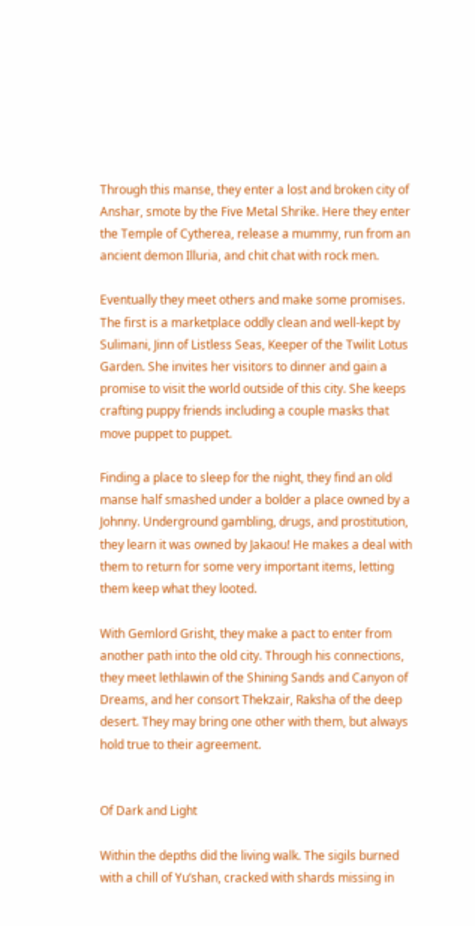Through this manse, they enter a lost and broken city of Anshar, smote by the Five Metal Shrike. Here they enter the Temple of Cytherea, release a mummy, run from an ancient demon Illuria, and chit chat with rock men.

Eventually they meet others and make some promises. The first is a marketplace oddly clean and well-kept by Sulimani, Jinn of Listless Seas, Keeper of the Twilit Lotus Garden. She invites her visitors to dinner and gain a promise to visit the world outside of this city. She keeps crafting puppy friends including a couple masks that move puppet to puppet.

Finding a place to sleep for the night, they find an old manse half smashed under a bolder a place owned by a Johnny. Underground gambling, drugs, and prostitution, they learn it was owned by Jakaou! He makes a deal with them to return for some very important items, letting them keep what they looted.

With Gemlord Grisht, they make a pact to enter from another path into the old city. Through his connections, they meet lethlawin of the Shining Sands and Canyon of Dreams, and her consort Thekzair, Raksha of the deep desert. They may bring one other with them, but always hold true to their agreement.


Of Dark and Light

Within the depths did the living walk. The sigils burned with a chill of Yu’shan, cracked with shards missing in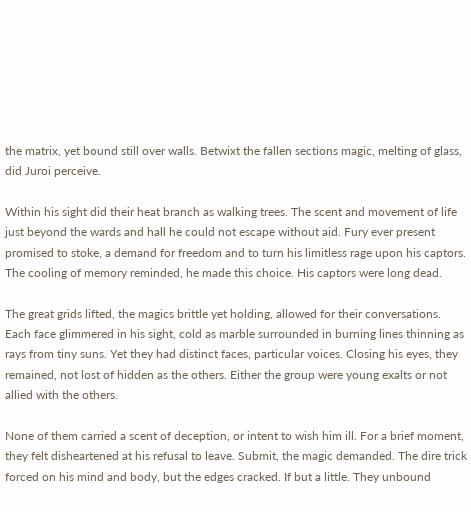the matrix, yet bound still over walls. Betwixt the fallen sections magic, melting of glass, did Juroi perceive.

Within his sight did their heat branch as walking trees. The scent and movement of life just beyond the wards and hall he could not escape without aid. Fury ever present promised to stoke, a demand for freedom and to turn his limitless rage upon his captors. The cooling of memory reminded, he made this choice. His captors were long dead.

The great grids lifted, the magics brittle yet holding, allowed for their conversations. Each face glimmered in his sight, cold as marble surrounded in burning lines thinning as rays from tiny suns. Yet they had distinct faces, particular voices. Closing his eyes, they remained, not lost of hidden as the others. Either the group were young exalts or not allied with the others.

None of them carried a scent of deception, or intent to wish him ill. For a brief moment, they felt disheartened at his refusal to leave. Submit, the magic demanded. The dire trick forced on his mind and body, but the edges cracked. If but a little. They unbound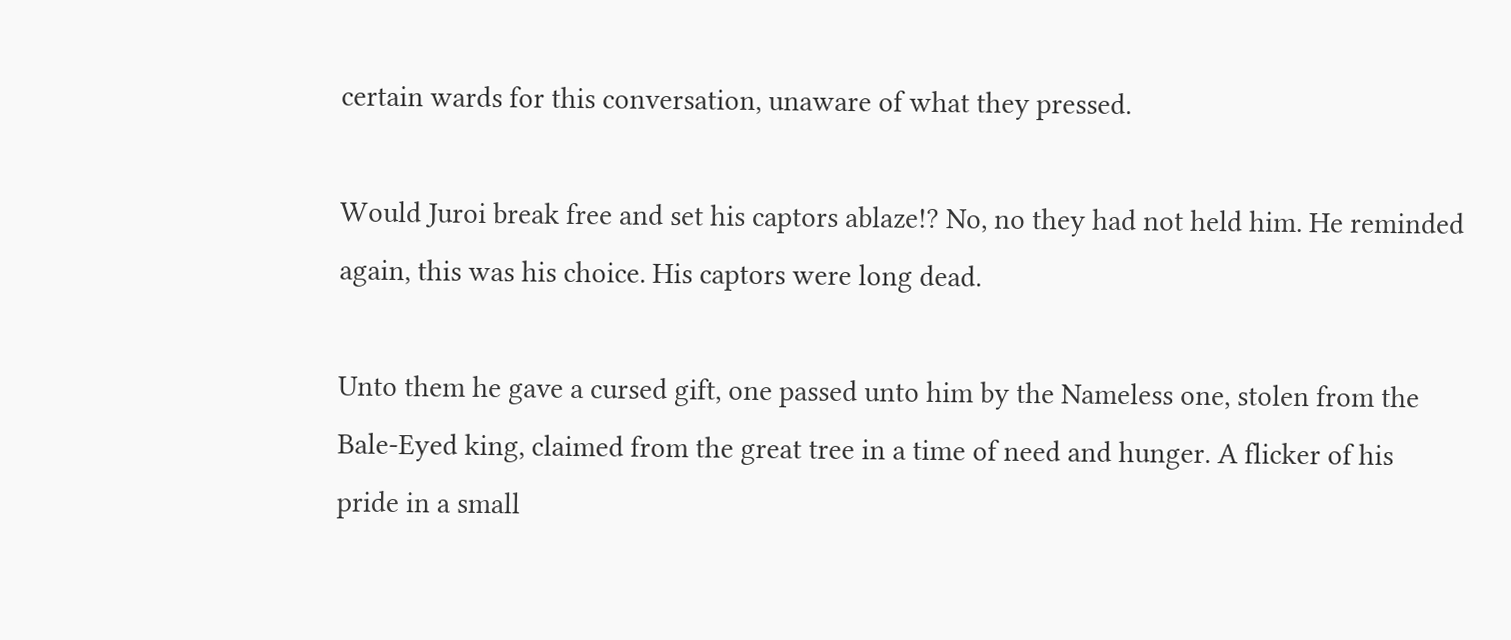certain wards for this conversation, unaware of what they pressed.

Would Juroi break free and set his captors ablaze!? No, no they had not held him. He reminded again, this was his choice. His captors were long dead.

Unto them he gave a cursed gift, one passed unto him by the Nameless one, stolen from the Bale-Eyed king, claimed from the great tree in a time of need and hunger. A flicker of his pride in a small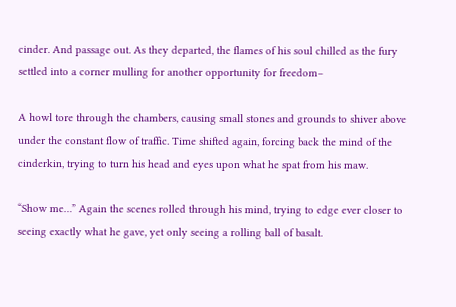cinder. And passage out. As they departed, the flames of his soul chilled as the fury settled into a corner mulling for another opportunity for freedom–

A howl tore through the chambers, causing small stones and grounds to shiver above under the constant flow of traffic. Time shifted again, forcing back the mind of the cinderkin, trying to turn his head and eyes upon what he spat from his maw.

“Show me…” Again the scenes rolled through his mind, trying to edge ever closer to seeing exactly what he gave, yet only seeing a rolling ball of basalt.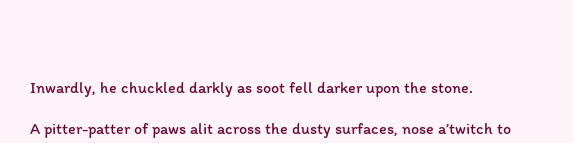Inwardly, he chuckled darkly as soot fell darker upon the stone.

A pitter-patter of paws alit across the dusty surfaces, nose a’twitch to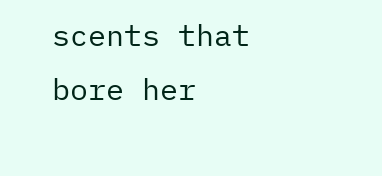scents that bore her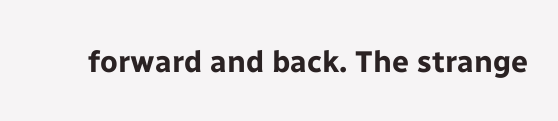forward and back. The strange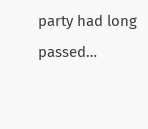party had long passed…